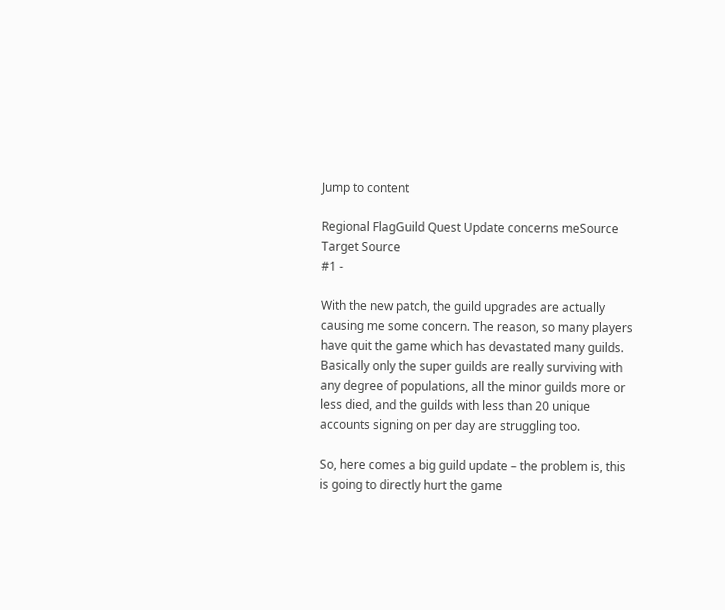Jump to content

Regional FlagGuild Quest Update concerns meSource
Target Source
#1 -

With the new patch, the guild upgrades are actually causing me some concern. The reason, so many players have quit the game which has devastated many guilds. Basically only the super guilds are really surviving with any degree of populations, all the minor guilds more or less died, and the guilds with less than 20 unique accounts signing on per day are struggling too.

So, here comes a big guild update – the problem is, this is going to directly hurt the game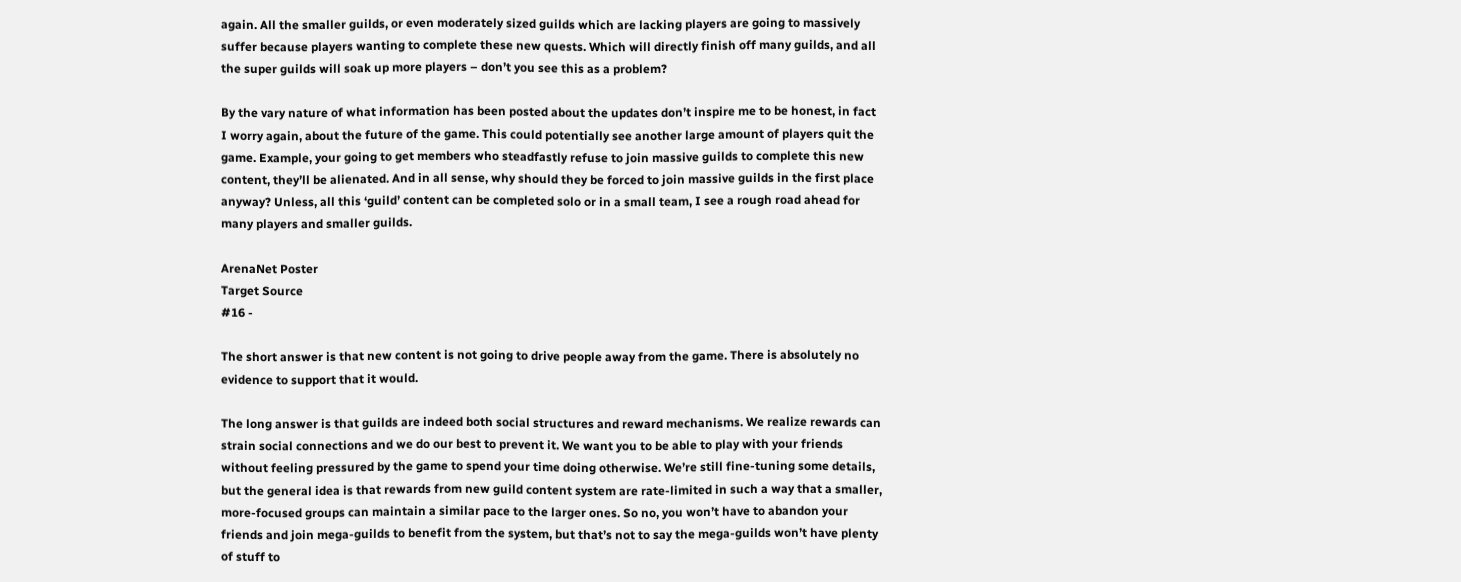again. All the smaller guilds, or even moderately sized guilds which are lacking players are going to massively suffer because players wanting to complete these new quests. Which will directly finish off many guilds, and all the super guilds will soak up more players – don’t you see this as a problem?

By the vary nature of what information has been posted about the updates don’t inspire me to be honest, in fact I worry again, about the future of the game. This could potentially see another large amount of players quit the game. Example, your going to get members who steadfastly refuse to join massive guilds to complete this new content, they’ll be alienated. And in all sense, why should they be forced to join massive guilds in the first place anyway? Unless, all this ‘guild’ content can be completed solo or in a small team, I see a rough road ahead for many players and smaller guilds.

ArenaNet Poster
Target Source
#16 -

The short answer is that new content is not going to drive people away from the game. There is absolutely no evidence to support that it would.

The long answer is that guilds are indeed both social structures and reward mechanisms. We realize rewards can strain social connections and we do our best to prevent it. We want you to be able to play with your friends without feeling pressured by the game to spend your time doing otherwise. We’re still fine-tuning some details, but the general idea is that rewards from new guild content system are rate-limited in such a way that a smaller, more-focused groups can maintain a similar pace to the larger ones. So no, you won’t have to abandon your friends and join mega-guilds to benefit from the system, but that’s not to say the mega-guilds won’t have plenty of stuff to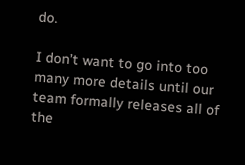do.

I don’t want to go into too many more details until our team formally releases all of the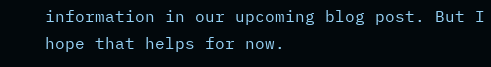information in our upcoming blog post. But I hope that helps for now.